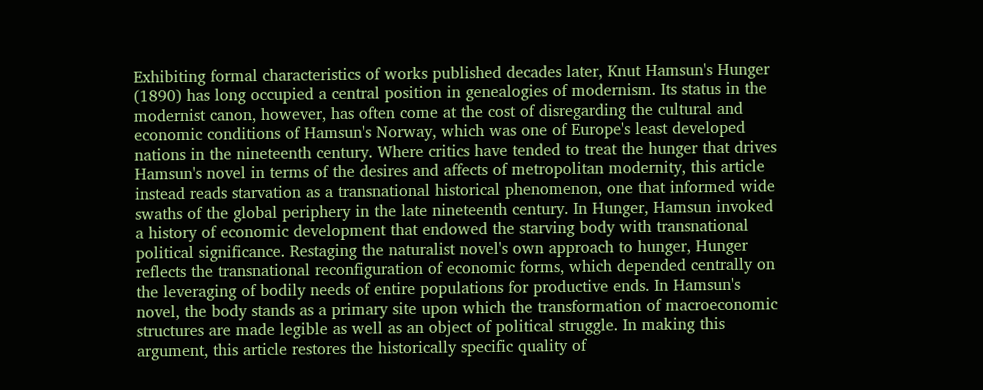Exhibiting formal characteristics of works published decades later, Knut Hamsun's Hunger (1890) has long occupied a central position in genealogies of modernism. Its status in the modernist canon, however, has often come at the cost of disregarding the cultural and economic conditions of Hamsun's Norway, which was one of Europe's least developed nations in the nineteenth century. Where critics have tended to treat the hunger that drives Hamsun's novel in terms of the desires and affects of metropolitan modernity, this article instead reads starvation as a transnational historical phenomenon, one that informed wide swaths of the global periphery in the late nineteenth century. In Hunger, Hamsun invoked a history of economic development that endowed the starving body with transnational political significance. Restaging the naturalist novel's own approach to hunger, Hunger reflects the transnational reconfiguration of economic forms, which depended centrally on the leveraging of bodily needs of entire populations for productive ends. In Hamsun's novel, the body stands as a primary site upon which the transformation of macroeconomic structures are made legible as well as an object of political struggle. In making this argument, this article restores the historically specific quality of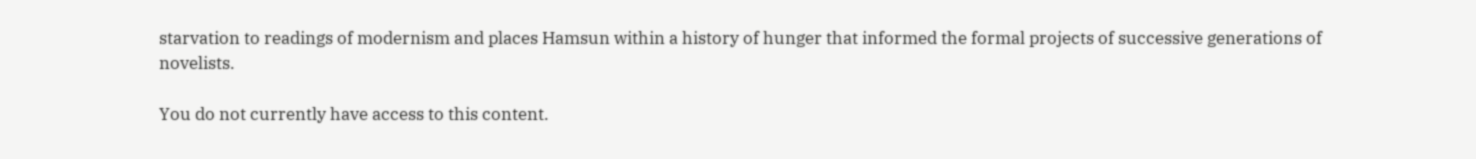starvation to readings of modernism and places Hamsun within a history of hunger that informed the formal projects of successive generations of novelists.

You do not currently have access to this content.